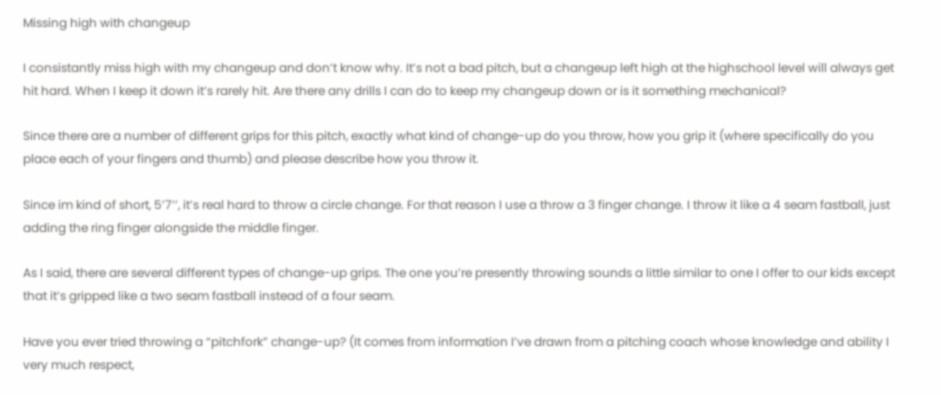Missing high with changeup

I consistantly miss high with my changeup and don’t know why. It’s not a bad pitch, but a changeup left high at the highschool level will always get hit hard. When I keep it down it’s rarely hit. Are there any drills I can do to keep my changeup down or is it something mechanical?

Since there are a number of different grips for this pitch, exactly what kind of change-up do you throw, how you grip it (where specifically do you place each of your fingers and thumb) and please describe how you throw it.

Since im kind of short, 5’7’’, it’s real hard to throw a circle change. For that reason I use a throw a 3 finger change. I throw it like a 4 seam fastball, just adding the ring finger alongside the middle finger.

As I said, there are several different types of change-up grips. The one you’re presently throwing sounds a little similar to one I offer to our kids except that it’s gripped like a two seam fastball instead of a four seam.

Have you ever tried throwing a “pitchfork” change-up? (It comes from information I’ve drawn from a pitching coach whose knowledge and ability I very much respect,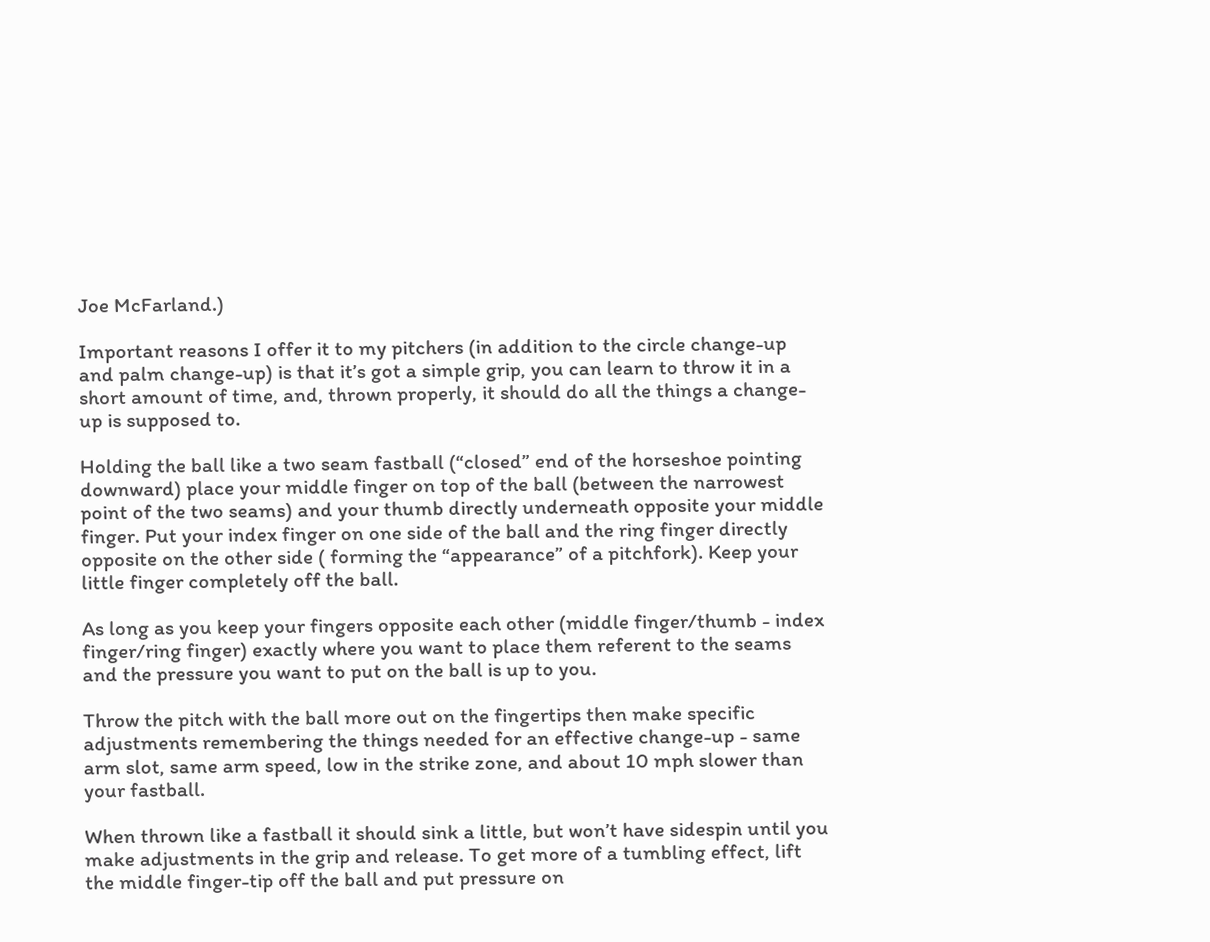Joe McFarland.)

Important reasons I offer it to my pitchers (in addition to the circle change-up and palm change-up) is that it’s got a simple grip, you can learn to throw it in a short amount of time, and, thrown properly, it should do all the things a change-up is supposed to.

Holding the ball like a two seam fastball (“closed” end of the horseshoe pointing downward) place your middle finger on top of the ball (between the narrowest point of the two seams) and your thumb directly underneath opposite your middle finger. Put your index finger on one side of the ball and the ring finger directly opposite on the other side ( forming the “appearance” of a pitchfork). Keep your little finger completely off the ball.

As long as you keep your fingers opposite each other (middle finger/thumb - index finger/ring finger) exactly where you want to place them referent to the seams and the pressure you want to put on the ball is up to you.

Throw the pitch with the ball more out on the fingertips then make specific adjustments remembering the things needed for an effective change-up - same arm slot, same arm speed, low in the strike zone, and about 10 mph slower than your fastball.

When thrown like a fastball it should sink a little, but won’t have sidespin until you make adjustments in the grip and release. To get more of a tumbling effect, lift the middle finger-tip off the ball and put pressure on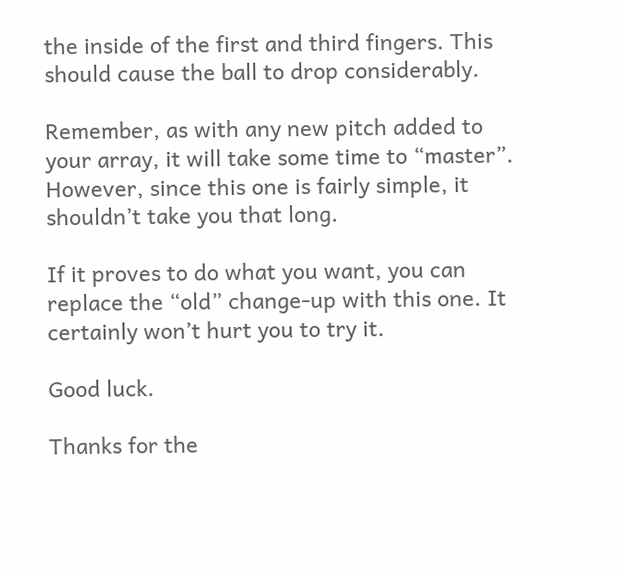the inside of the first and third fingers. This should cause the ball to drop considerably.

Remember, as with any new pitch added to your array, it will take some time to “master”. However, since this one is fairly simple, it shouldn’t take you that long.

If it proves to do what you want, you can replace the “old” change-up with this one. It certainly won’t hurt you to try it.

Good luck.

Thanks for the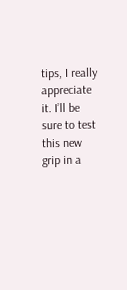tips, I really appreciate it. I’ll be sure to test this new grip in a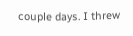couple days. I threw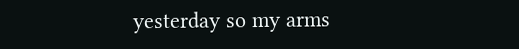yesterday so my arms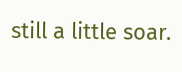still a little soar.